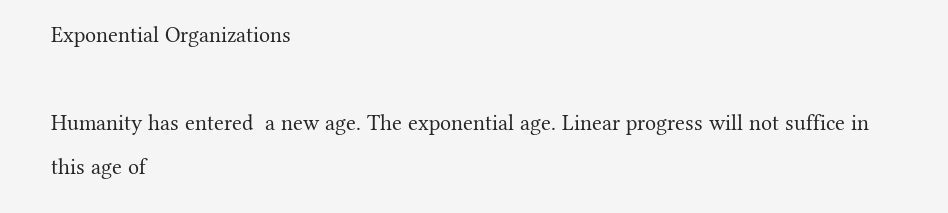Exponential Organizations

Humanity has entered  a new age. The exponential age. Linear progress will not suffice in this age of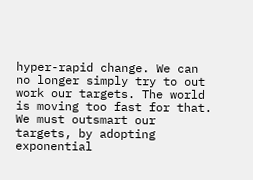hyper-rapid change. We can no longer simply try to out work our targets. The world is moving too fast for that. We must outsmart our targets, by adopting exponential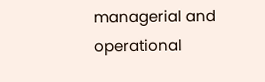managerial and operational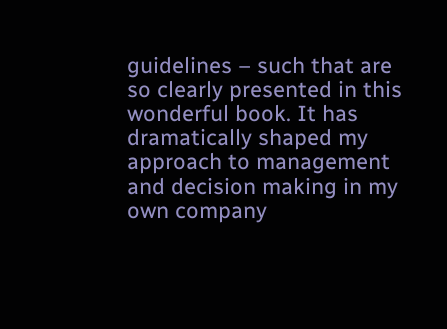guidelines – such that are so clearly presented in this wonderful book. It has dramatically shaped my approach to management and decision making in my own company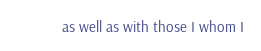as well as with those I whom I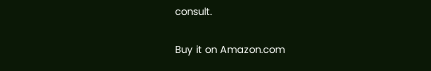consult.

Buy it on Amazon.com